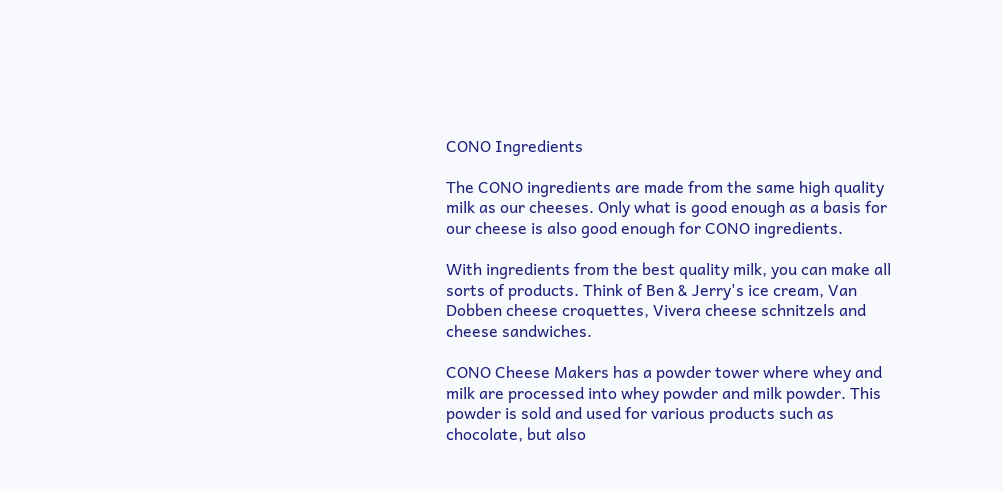CONO Ingredients

The CONO ingredients are made from the same high quality milk as our cheeses. Only what is good enough as a basis for our cheese is also good enough for CONO ingredients.

With ingredients from the best quality milk, you can make all sorts of products. Think of Ben & Jerry's ice cream, Van Dobben cheese croquettes, Vivera cheese schnitzels and cheese sandwiches.

CONO Cheese Makers has a powder tower where whey and milk are processed into whey powder and milk powder. This powder is sold and used for various products such as chocolate, but also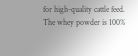for high-quality cattle feed. The whey powder is 100%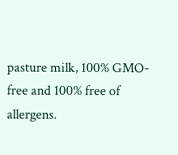pasture milk, 100% GMO-free and 100% free of allergens.